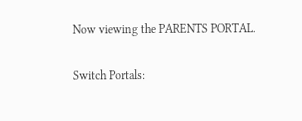Now viewing the PARENTS PORTAL.

Switch Portals: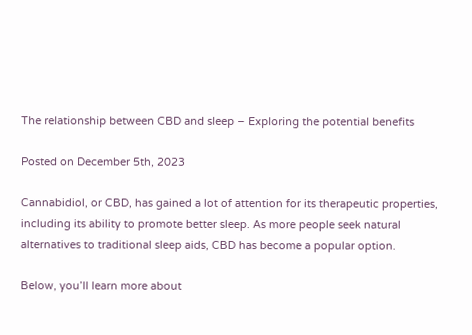The relationship between CBD and sleep – Exploring the potential benefits

Posted on December 5th, 2023

Cannabidiol, or CBD, has gained a lot of attention for its therapeutic properties, including its ability to promote better sleep. As more people seek natural alternatives to traditional sleep aids, CBD has become a popular option.

Below, you’ll learn more about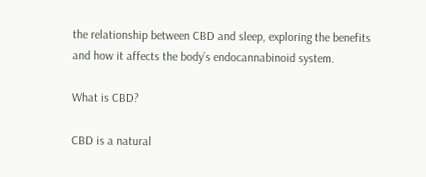the relationship between CBD and sleep, exploring the benefits and how it affects the body’s endocannabinoid system.

What is CBD?

CBD is a natural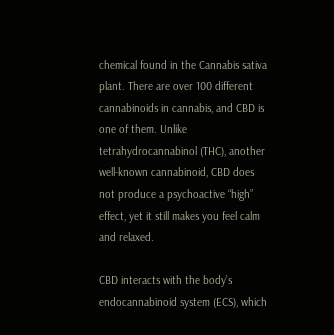chemical found in the Cannabis sativa plant. There are over 100 different cannabinoids in cannabis, and CBD is one of them. Unlike tetrahydrocannabinol (THC), another well-known cannabinoid, CBD does not produce a psychoactive “high” effect, yet it still makes you feel calm and relaxed.

CBD interacts with the body’s endocannabinoid system (ECS), which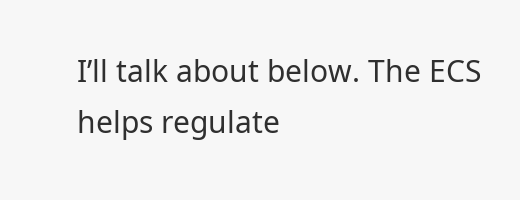I’ll talk about below. The ECS helps regulate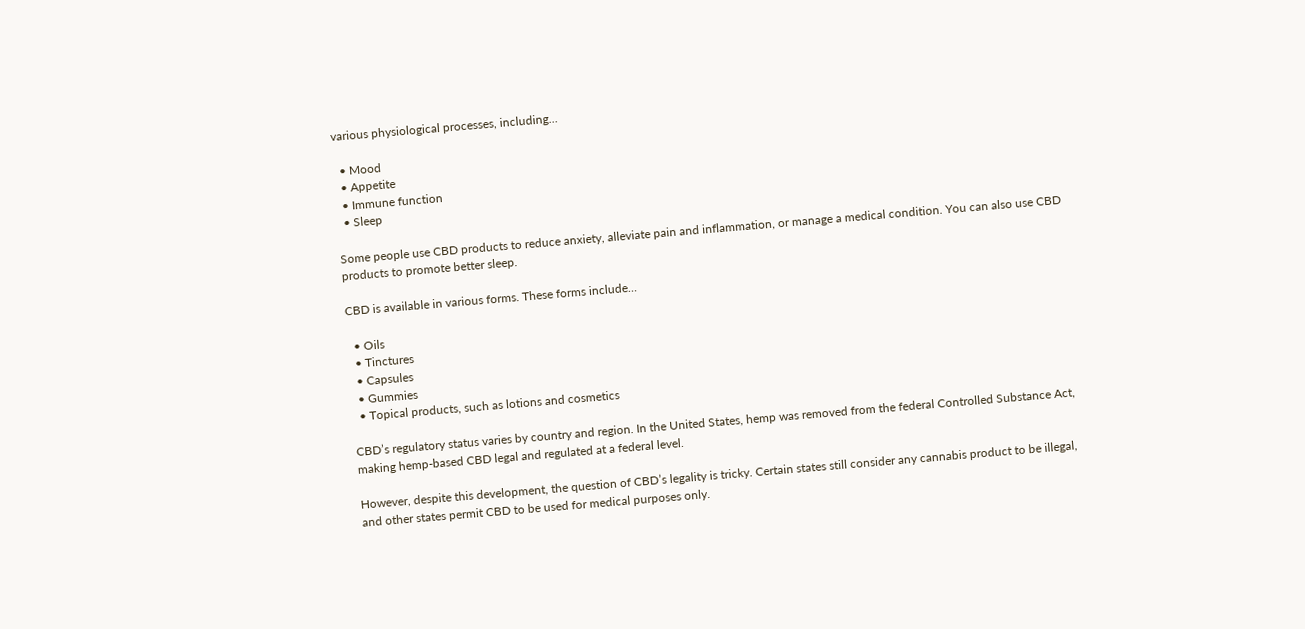various physiological processes, including…

  • Mood
  • Appetite
  • Immune function
  • Sleep

Some people use CBD products to reduce anxiety, alleviate pain and inflammation, or manage a medical condition. You can also use CBD products to promote better sleep.

CBD is available in various forms. These forms include…

  • Oils
  • Tinctures
  • Capsules
  • Gummies
  • Topical products, such as lotions and cosmetics

CBD’s regulatory status varies by country and region. In the United States, hemp was removed from the federal Controlled Substance Act, making hemp-based CBD legal and regulated at a federal level.

However, despite this development, the question of CBD’s legality is tricky. Certain states still consider any cannabis product to be illegal, and other states permit CBD to be used for medical purposes only.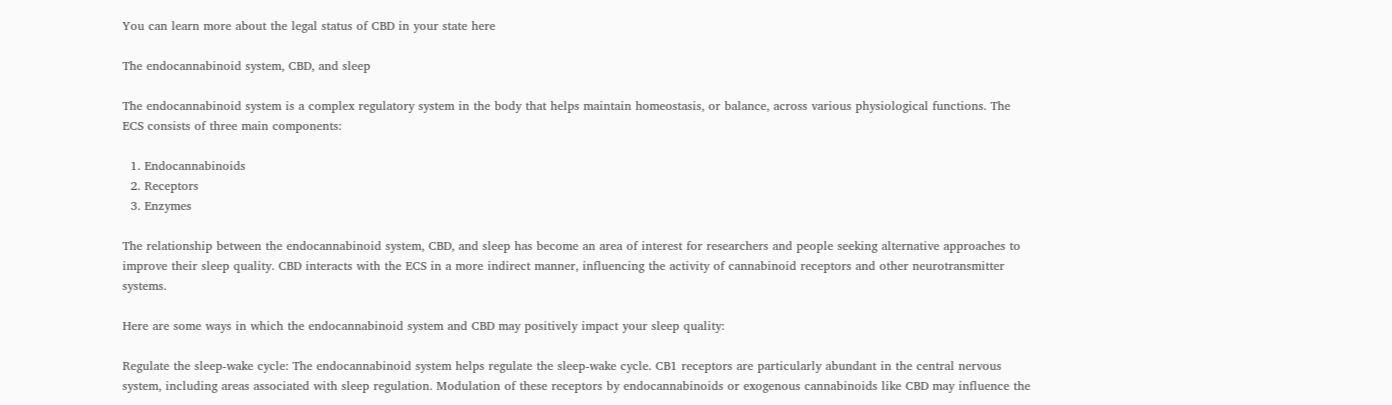You can learn more about the legal status of CBD in your state here

The endocannabinoid system, CBD, and sleep

The endocannabinoid system is a complex regulatory system in the body that helps maintain homeostasis, or balance, across various physiological functions. The ECS consists of three main components:

  1. Endocannabinoids
  2. Receptors
  3. Enzymes

The relationship between the endocannabinoid system, CBD, and sleep has become an area of interest for researchers and people seeking alternative approaches to improve their sleep quality. CBD interacts with the ECS in a more indirect manner, influencing the activity of cannabinoid receptors and other neurotransmitter systems.

Here are some ways in which the endocannabinoid system and CBD may positively impact your sleep quality:

Regulate the sleep-wake cycle: The endocannabinoid system helps regulate the sleep-wake cycle. CB1 receptors are particularly abundant in the central nervous system, including areas associated with sleep regulation. Modulation of these receptors by endocannabinoids or exogenous cannabinoids like CBD may influence the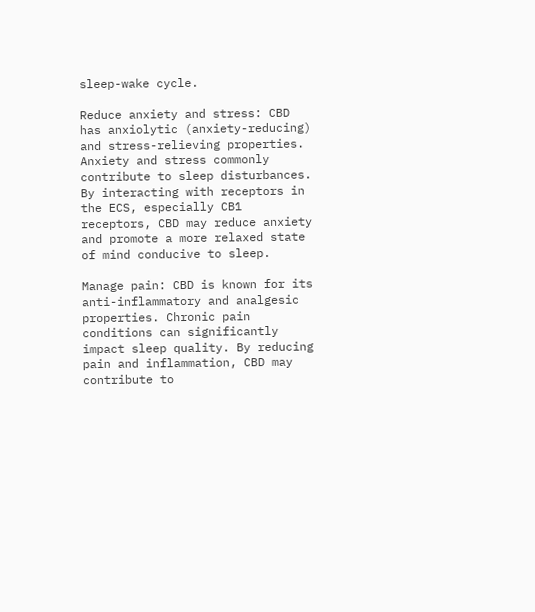sleep-wake cycle.

Reduce anxiety and stress: CBD has anxiolytic (anxiety-reducing) and stress-relieving properties. Anxiety and stress commonly contribute to sleep disturbances. By interacting with receptors in the ECS, especially CB1 receptors, CBD may reduce anxiety and promote a more relaxed state of mind conducive to sleep.

Manage pain: CBD is known for its anti-inflammatory and analgesic properties. Chronic pain conditions can significantly impact sleep quality. By reducing pain and inflammation, CBD may contribute to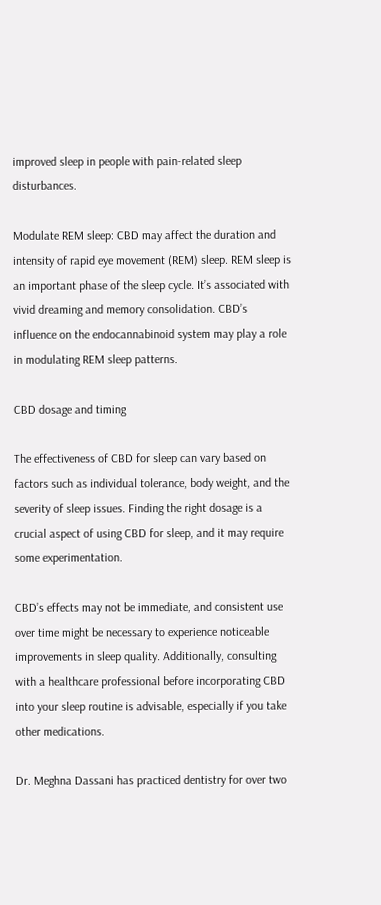improved sleep in people with pain-related sleep disturbances.

Modulate REM sleep: CBD may affect the duration and intensity of rapid eye movement (REM) sleep. REM sleep is an important phase of the sleep cycle. It’s associated with vivid dreaming and memory consolidation. CBD’s influence on the endocannabinoid system may play a role in modulating REM sleep patterns.

CBD dosage and timing

The effectiveness of CBD for sleep can vary based on factors such as individual tolerance, body weight, and the severity of sleep issues. Finding the right dosage is a crucial aspect of using CBD for sleep, and it may require some experimentation.

CBD’s effects may not be immediate, and consistent use over time might be necessary to experience noticeable improvements in sleep quality. Additionally, consulting with a healthcare professional before incorporating CBD into your sleep routine is advisable, especially if you take other medications.

Dr. Meghna Dassani has practiced dentistry for over two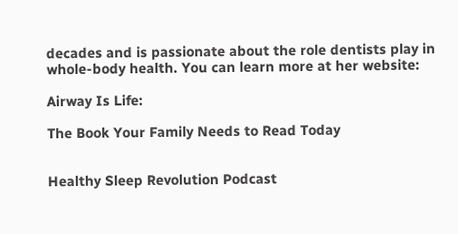decades and is passionate about the role dentists play in whole-body health. You can learn more at her website:

Airway Is Life:

The Book Your Family Needs to Read Today


Healthy Sleep Revolution Podcast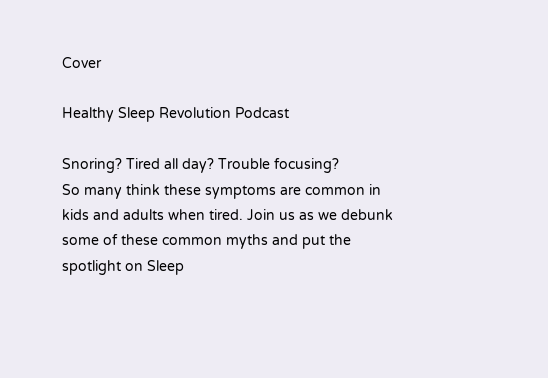Cover

Healthy Sleep Revolution Podcast

Snoring? Tired all day? Trouble focusing?
So many think these symptoms are common in kids and adults when tired. Join us as we debunk some of these common myths and put the spotlight on Sleep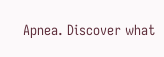Apnea. Discover what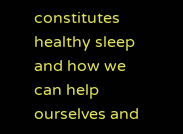constitutes healthy sleep and how we can help ourselves and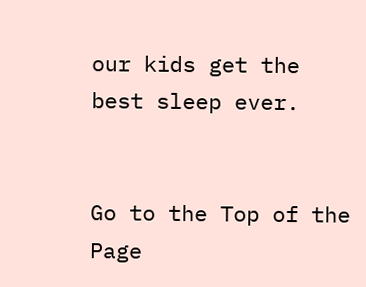our kids get the best sleep ever.


Go to the Top of the Page